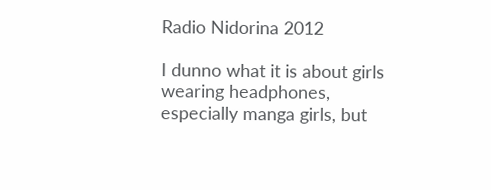Radio Nidorina 2012

I dunno what it is about girls wearing headphones, especially manga girls, but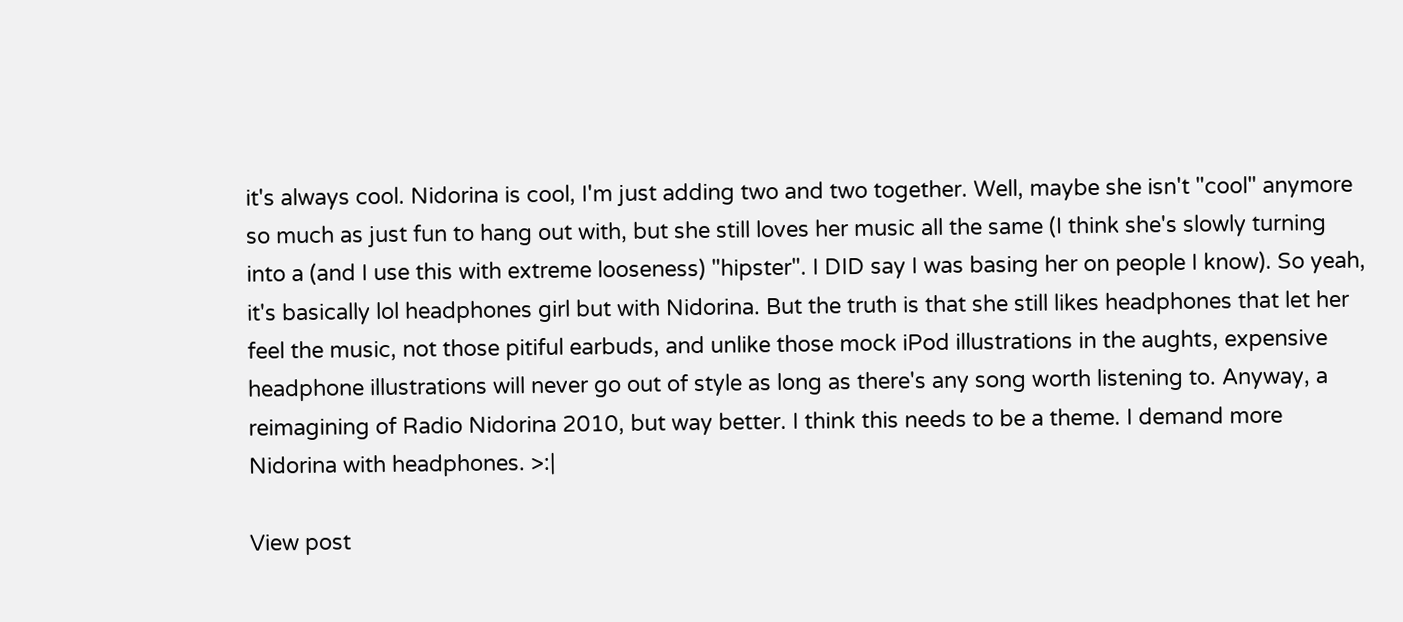it's always cool. Nidorina is cool, I'm just adding two and two together. Well, maybe she isn't "cool" anymore so much as just fun to hang out with, but she still loves her music all the same (I think she's slowly turning into a (and I use this with extreme looseness) "hipster". I DID say I was basing her on people I know). So yeah, it's basically lol headphones girl but with Nidorina. But the truth is that she still likes headphones that let her feel the music, not those pitiful earbuds, and unlike those mock iPod illustrations in the aughts, expensive headphone illustrations will never go out of style as long as there's any song worth listening to. Anyway, a reimagining of Radio Nidorina 2010, but way better. I think this needs to be a theme. I demand more Nidorina with headphones. >:|

View post